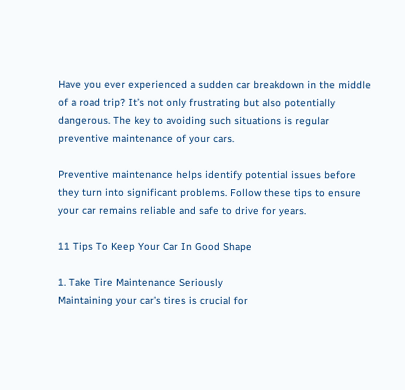Have you ever experienced a sudden car breakdown in the middle of a road trip? It’s not only frustrating but also potentially dangerous. The key to avoiding such situations is regular preventive maintenance of your cars.

Preventive maintenance helps identify potential issues before they turn into significant problems. Follow these tips to ensure your car remains reliable and safe to drive for years.

11 Tips To Keep Your Car In Good Shape

1. Take Tire Maintenance Seriously
Maintaining your car’s tires is crucial for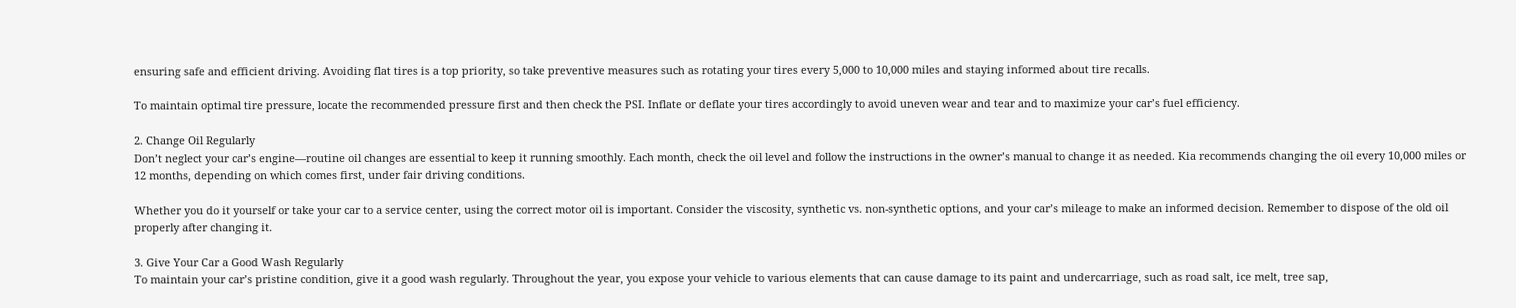ensuring safe and efficient driving. Avoiding flat tires is a top priority, so take preventive measures such as rotating your tires every 5,000 to 10,000 miles and staying informed about tire recalls.

To maintain optimal tire pressure, locate the recommended pressure first and then check the PSI. Inflate or deflate your tires accordingly to avoid uneven wear and tear and to maximize your car’s fuel efficiency.

2. Change Oil Regularly
Don’t neglect your car’s engine—routine oil changes are essential to keep it running smoothly. Each month, check the oil level and follow the instructions in the owner’s manual to change it as needed. Kia recommends changing the oil every 10,000 miles or 12 months, depending on which comes first, under fair driving conditions.

Whether you do it yourself or take your car to a service center, using the correct motor oil is important. Consider the viscosity, synthetic vs. non-synthetic options, and your car’s mileage to make an informed decision. Remember to dispose of the old oil properly after changing it.

3. Give Your Car a Good Wash Regularly
To maintain your car’s pristine condition, give it a good wash regularly. Throughout the year, you expose your vehicle to various elements that can cause damage to its paint and undercarriage, such as road salt, ice melt, tree sap,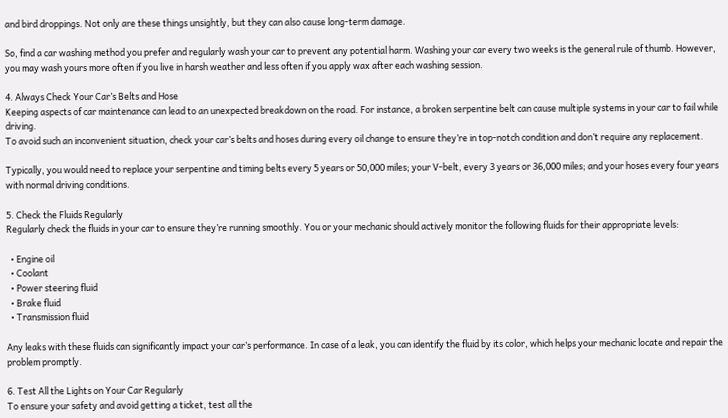and bird droppings. Not only are these things unsightly, but they can also cause long-term damage.

So, find a car washing method you prefer and regularly wash your car to prevent any potential harm. Washing your car every two weeks is the general rule of thumb. However, you may wash yours more often if you live in harsh weather and less often if you apply wax after each washing session.

4. Always Check Your Car’s Belts and Hose
Keeping aspects of car maintenance can lead to an unexpected breakdown on the road. For instance, a broken serpentine belt can cause multiple systems in your car to fail while driving.
To avoid such an inconvenient situation, check your car’s belts and hoses during every oil change to ensure they’re in top-notch condition and don’t require any replacement.

Typically, you would need to replace your serpentine and timing belts every 5 years or 50,000 miles; your V-belt, every 3 years or 36,000 miles; and your hoses every four years with normal driving conditions.

5. Check the Fluids Regularly
Regularly check the fluids in your car to ensure they’re running smoothly. You or your mechanic should actively monitor the following fluids for their appropriate levels:

  • Engine oil
  • Coolant
  • Power steering fluid
  • Brake fluid
  • Transmission fluid

Any leaks with these fluids can significantly impact your car’s performance. In case of a leak, you can identify the fluid by its color, which helps your mechanic locate and repair the problem promptly.

6. Test All the Lights on Your Car Regularly
To ensure your safety and avoid getting a ticket, test all the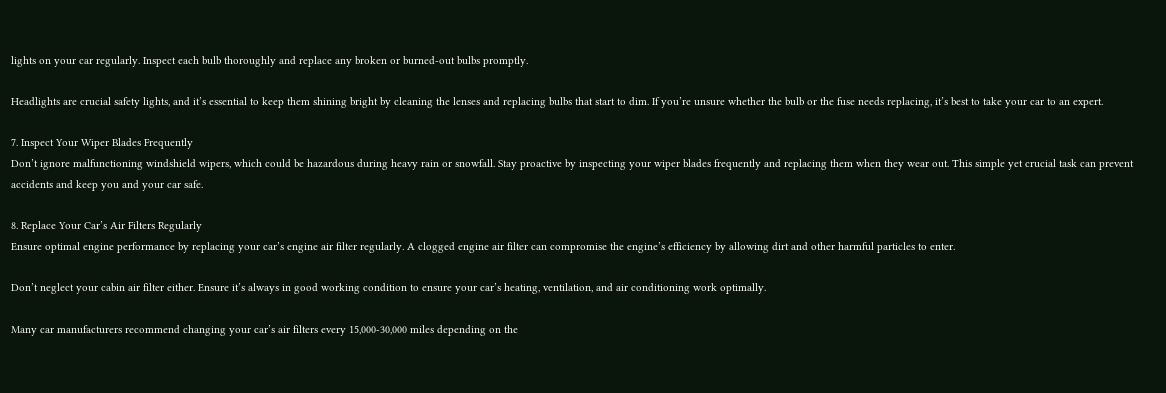lights on your car regularly. Inspect each bulb thoroughly and replace any broken or burned-out bulbs promptly.

Headlights are crucial safety lights, and it’s essential to keep them shining bright by cleaning the lenses and replacing bulbs that start to dim. If you’re unsure whether the bulb or the fuse needs replacing, it’s best to take your car to an expert.

7. Inspect Your Wiper Blades Frequently
Don’t ignore malfunctioning windshield wipers, which could be hazardous during heavy rain or snowfall. Stay proactive by inspecting your wiper blades frequently and replacing them when they wear out. This simple yet crucial task can prevent accidents and keep you and your car safe.

8. Replace Your Car’s Air Filters Regularly
Ensure optimal engine performance by replacing your car’s engine air filter regularly. A clogged engine air filter can compromise the engine’s efficiency by allowing dirt and other harmful particles to enter.

Don’t neglect your cabin air filter either. Ensure it’s always in good working condition to ensure your car’s heating, ventilation, and air conditioning work optimally.

Many car manufacturers recommend changing your car’s air filters every 15,000-30,000 miles depending on the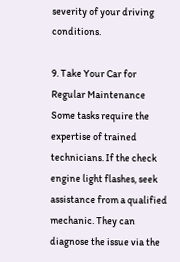severity of your driving conditions.

9. Take Your Car for Regular Maintenance
Some tasks require the expertise of trained technicians. If the check engine light flashes, seek assistance from a qualified mechanic. They can diagnose the issue via the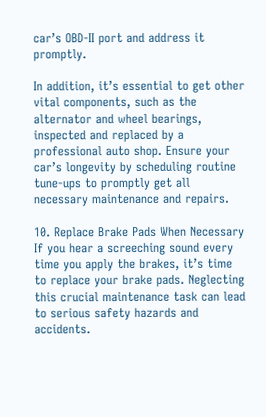car’s OBD-II port and address it promptly.

In addition, it’s essential to get other vital components, such as the alternator and wheel bearings, inspected and replaced by a professional auto shop. Ensure your car’s longevity by scheduling routine tune-ups to promptly get all necessary maintenance and repairs.

10. Replace Brake Pads When Necessary
If you hear a screeching sound every time you apply the brakes, it’s time to replace your brake pads. Neglecting this crucial maintenance task can lead to serious safety hazards and accidents.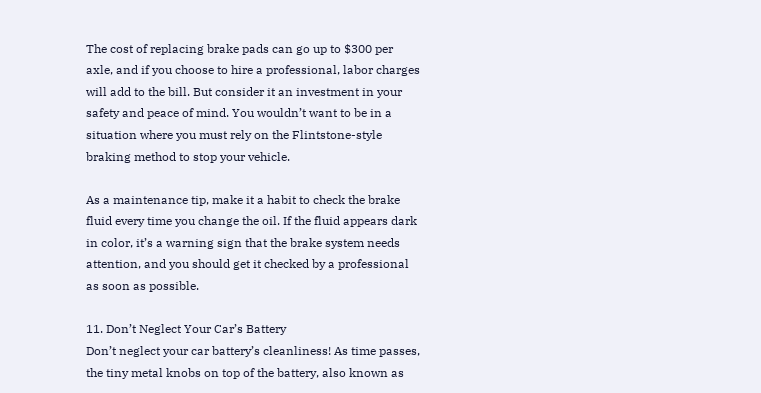The cost of replacing brake pads can go up to $300 per axle, and if you choose to hire a professional, labor charges will add to the bill. But consider it an investment in your safety and peace of mind. You wouldn’t want to be in a situation where you must rely on the Flintstone-style braking method to stop your vehicle.

As a maintenance tip, make it a habit to check the brake fluid every time you change the oil. If the fluid appears dark in color, it’s a warning sign that the brake system needs attention, and you should get it checked by a professional as soon as possible.

11. Don’t Neglect Your Car’s Battery
Don’t neglect your car battery’s cleanliness! As time passes, the tiny metal knobs on top of the battery, also known as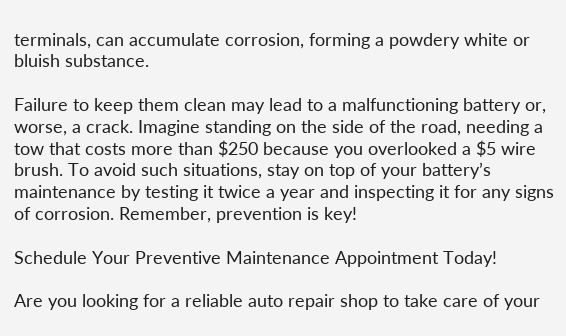terminals, can accumulate corrosion, forming a powdery white or bluish substance.

Failure to keep them clean may lead to a malfunctioning battery or, worse, a crack. Imagine standing on the side of the road, needing a tow that costs more than $250 because you overlooked a $5 wire brush. To avoid such situations, stay on top of your battery’s maintenance by testing it twice a year and inspecting it for any signs of corrosion. Remember, prevention is key!

Schedule Your Preventive Maintenance Appointment Today!

Are you looking for a reliable auto repair shop to take care of your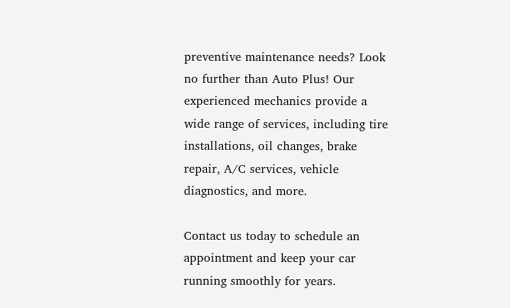preventive maintenance needs? Look no further than Auto Plus! Our experienced mechanics provide a wide range of services, including tire installations, oil changes, brake repair, A/C services, vehicle diagnostics, and more.

Contact us today to schedule an appointment and keep your car running smoothly for years.